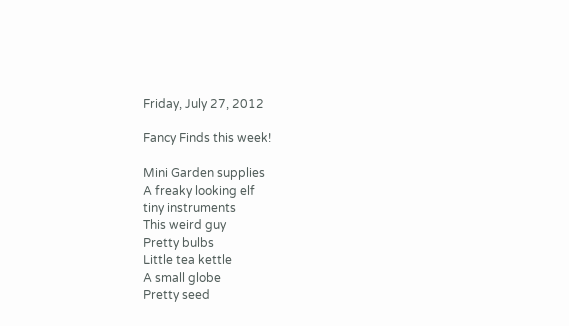Friday, July 27, 2012

Fancy Finds this week!

Mini Garden supplies
A freaky looking elf
tiny instruments
This weird guy
Pretty bulbs
Little tea kettle
A small globe
Pretty seed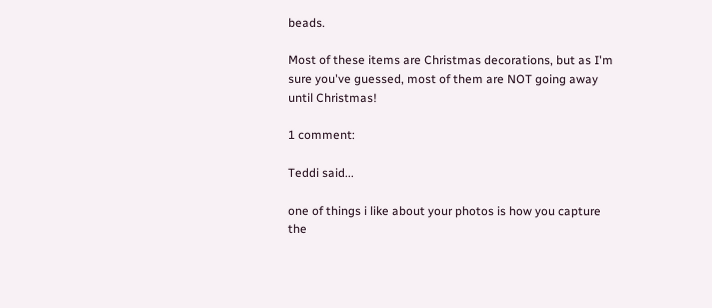beads.

Most of these items are Christmas decorations, but as I'm sure you've guessed, most of them are NOT going away until Christmas!

1 comment:

Teddi said...

one of things i like about your photos is how you capture the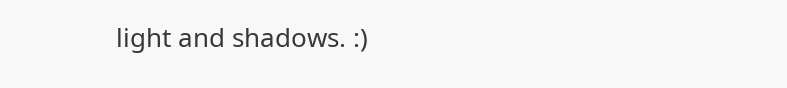light and shadows. :)